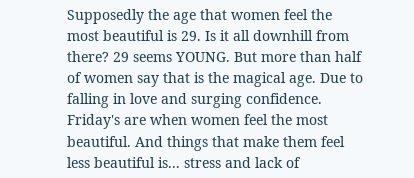Supposedly the age that women feel the most beautiful is 29. Is it all downhill from there? 29 seems YOUNG. But more than half of women say that is the magical age. Due to falling in love and surging confidence. Friday's are when women feel the most beautiful. And things that make them feel less beautiful is... stress and lack of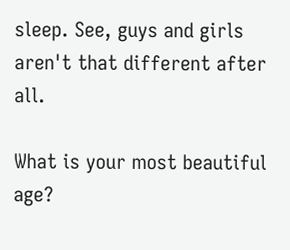sleep. See, guys and girls aren't that different after all.

What is your most beautiful age?